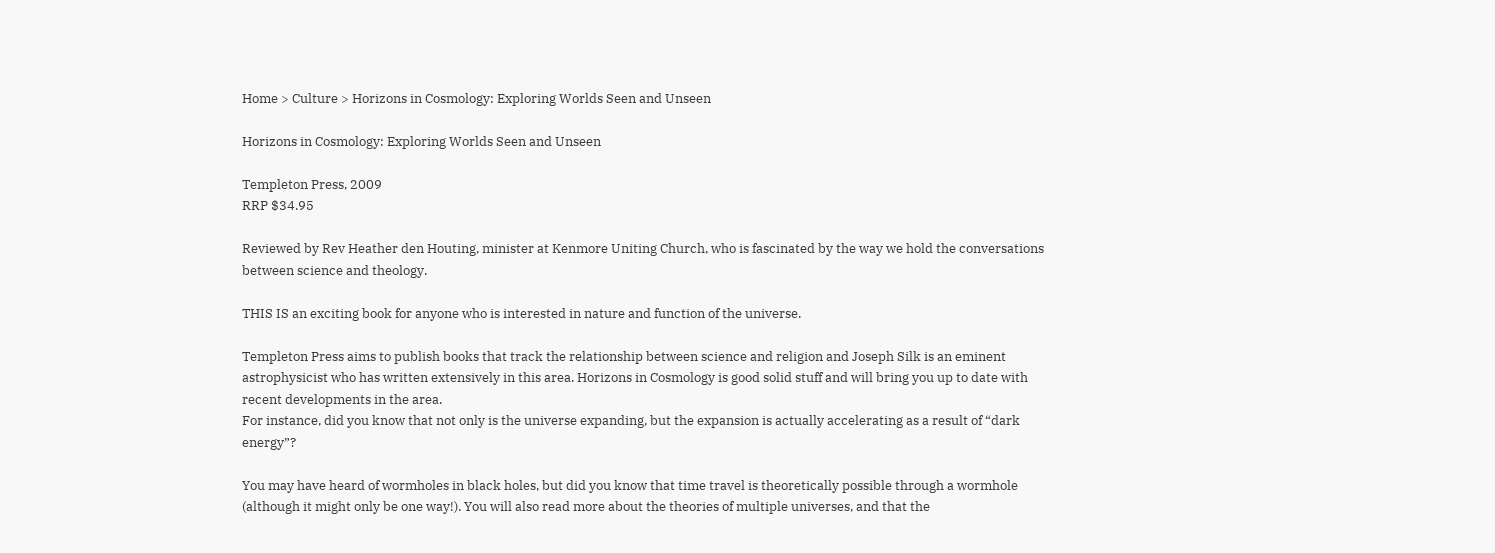Home > Culture > Horizons in Cosmology: Exploring Worlds Seen and Unseen

Horizons in Cosmology: Exploring Worlds Seen and Unseen

Templeton Press, 2009
RRP $34.95

Reviewed by Rev Heather den Houting, minister at Kenmore Uniting Church, who is fascinated by the way we hold the conversations between science and theology.

THIS IS an exciting book for anyone who is interested in nature and function of the universe.

Templeton Press aims to publish books that track the relationship between science and religion and Joseph Silk is an eminent astrophysicist who has written extensively in this area. Horizons in Cosmology is good solid stuff and will bring you up to date with recent developments in the area.
For instance, did you know that not only is the universe expanding, but the expansion is actually accelerating as a result of “dark energy”?

You may have heard of wormholes in black holes, but did you know that time travel is theoretically possible through a wormhole (although it might only be one way!). You will also read more about the theories of multiple universes, and that the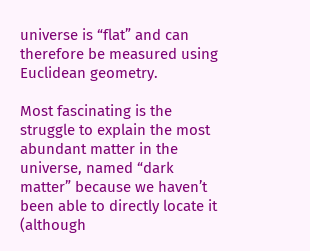universe is “flat” and can therefore be measured using Euclidean geometry.

Most fascinating is the struggle to explain the most abundant matter in the universe, named “dark matter” because we haven’t been able to directly locate it (although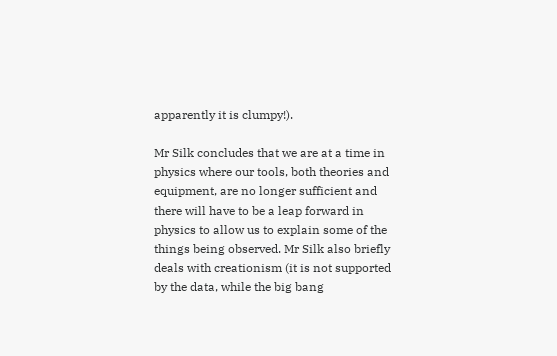apparently it is clumpy!).

Mr Silk concludes that we are at a time in physics where our tools, both theories and equipment, are no longer sufficient and there will have to be a leap forward in physics to allow us to explain some of the things being observed. Mr Silk also briefly deals with creationism (it is not supported by the data, while the big bang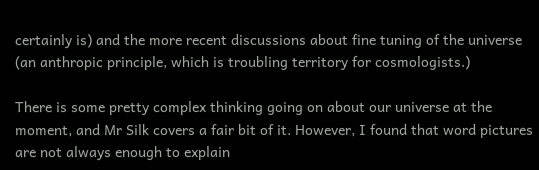certainly is) and the more recent discussions about fine tuning of the universe (an anthropic principle, which is troubling territory for cosmologists.)

There is some pretty complex thinking going on about our universe at the moment, and Mr Silk covers a fair bit of it. However, I found that word pictures are not always enough to explain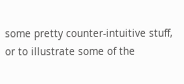some pretty counter-intuitive stuff, or to illustrate some of the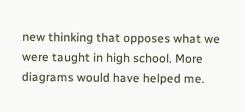new thinking that opposes what we were taught in high school. More diagrams would have helped me.